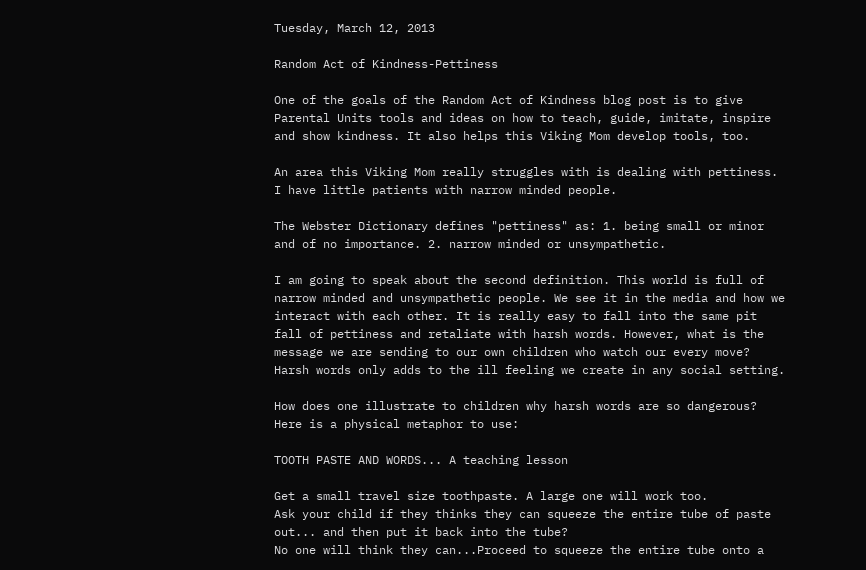Tuesday, March 12, 2013

Random Act of Kindness-Pettiness

One of the goals of the Random Act of Kindness blog post is to give Parental Units tools and ideas on how to teach, guide, imitate, inspire and show kindness. It also helps this Viking Mom develop tools, too.

An area this Viking Mom really struggles with is dealing with pettiness. I have little patients with narrow minded people.

The Webster Dictionary defines "pettiness" as: 1. being small or minor and of no importance. 2. narrow minded or unsympathetic.

I am going to speak about the second definition. This world is full of narrow minded and unsympathetic people. We see it in the media and how we interact with each other. It is really easy to fall into the same pit fall of pettiness and retaliate with harsh words. However, what is the message we are sending to our own children who watch our every move? Harsh words only adds to the ill feeling we create in any social setting.

How does one illustrate to children why harsh words are so dangerous?
Here is a physical metaphor to use:

TOOTH PASTE AND WORDS... A teaching lesson

Get a small travel size toothpaste. A large one will work too.
Ask your child if they thinks they can squeeze the entire tube of paste out... and then put it back into the tube?
No one will think they can...Proceed to squeeze the entire tube onto a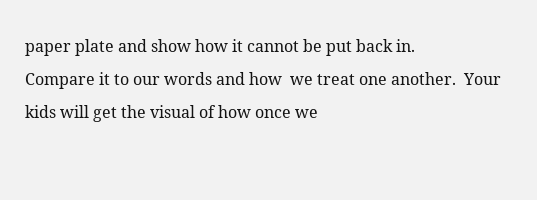paper plate and show how it cannot be put back in.
Compare it to our words and how  we treat one another.  Your kids will get the visual of how once we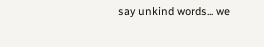say unkind words... we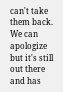can't take them back.  We can apologize but it's still out there and has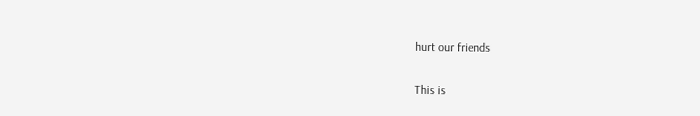hurt our friends

This is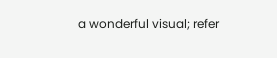a wonderful visual; refer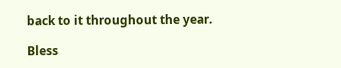back to it throughout the year.

Bless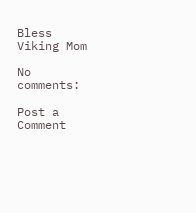Bless
Viking Mom

No comments:

Post a Comment